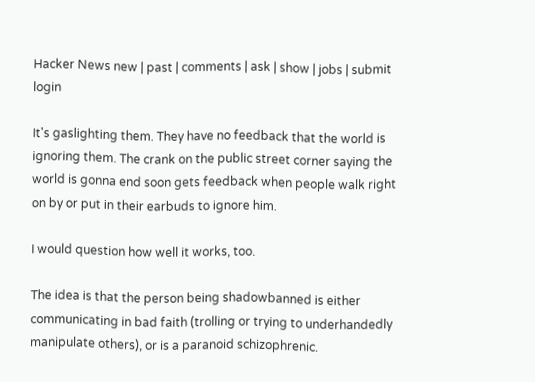Hacker News new | past | comments | ask | show | jobs | submit login

It's gaslighting them. They have no feedback that the world is ignoring them. The crank on the public street corner saying the world is gonna end soon gets feedback when people walk right on by or put in their earbuds to ignore him.

I would question how well it works, too.

The idea is that the person being shadowbanned is either communicating in bad faith (trolling or trying to underhandedly manipulate others), or is a paranoid schizophrenic.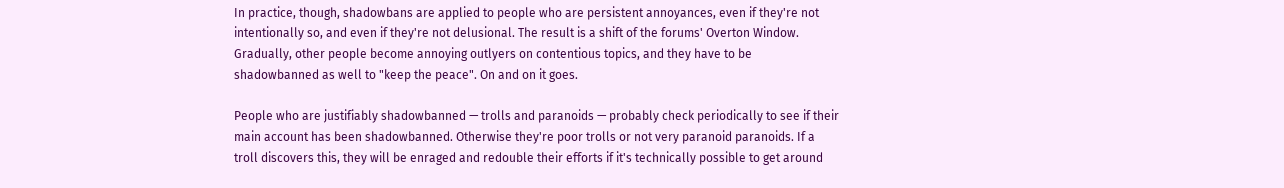In practice, though, shadowbans are applied to people who are persistent annoyances, even if they're not intentionally so, and even if they're not delusional. The result is a shift of the forums' Overton Window. Gradually, other people become annoying outlyers on contentious topics, and they have to be shadowbanned as well to "keep the peace". On and on it goes.

People who are justifiably shadowbanned — trolls and paranoids — probably check periodically to see if their main account has been shadowbanned. Otherwise they're poor trolls or not very paranoid paranoids. If a troll discovers this, they will be enraged and redouble their efforts if it's technically possible to get around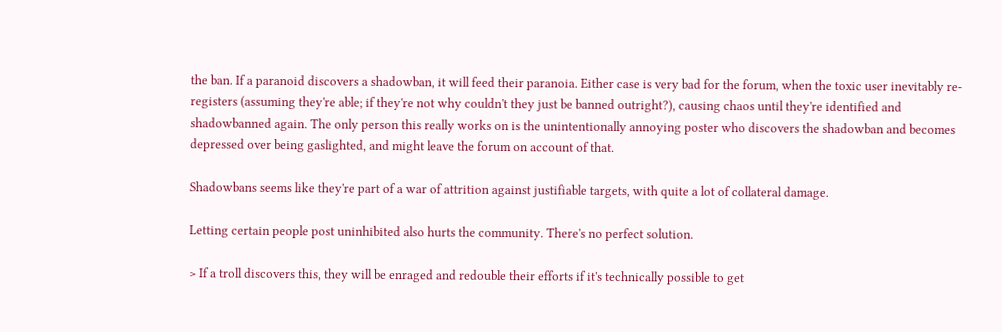the ban. If a paranoid discovers a shadowban, it will feed their paranoia. Either case is very bad for the forum, when the toxic user inevitably re-registers (assuming they're able; if they're not why couldn't they just be banned outright?), causing chaos until they're identified and shadowbanned again. The only person this really works on is the unintentionally annoying poster who discovers the shadowban and becomes depressed over being gaslighted, and might leave the forum on account of that.

Shadowbans seems like they're part of a war of attrition against justifiable targets, with quite a lot of collateral damage.

Letting certain people post uninhibited also hurts the community. There's no perfect solution.

> If a troll discovers this, they will be enraged and redouble their efforts if it's technically possible to get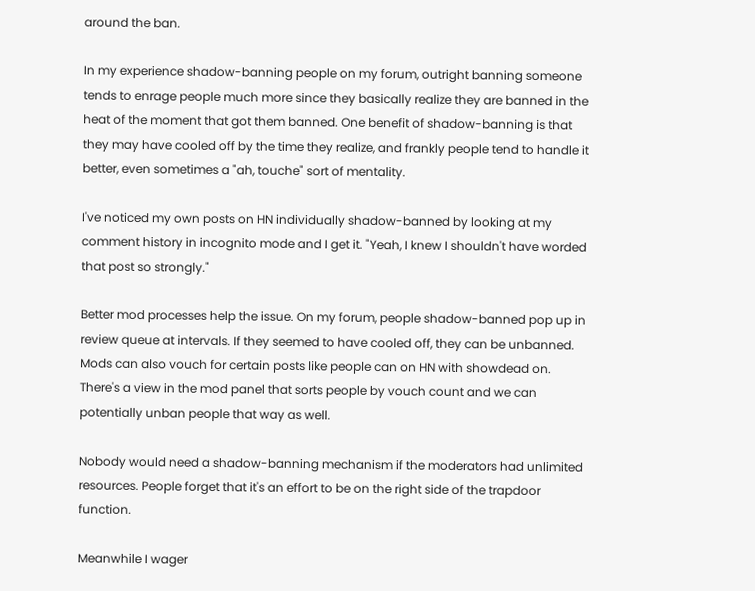around the ban.

In my experience shadow-banning people on my forum, outright banning someone tends to enrage people much more since they basically realize they are banned in the heat of the moment that got them banned. One benefit of shadow-banning is that they may have cooled off by the time they realize, and frankly people tend to handle it better, even sometimes a "ah, touche" sort of mentality.

I've noticed my own posts on HN individually shadow-banned by looking at my comment history in incognito mode and I get it. "Yeah, I knew I shouldn't have worded that post so strongly."

Better mod processes help the issue. On my forum, people shadow-banned pop up in review queue at intervals. If they seemed to have cooled off, they can be unbanned. Mods can also vouch for certain posts like people can on HN with showdead on. There's a view in the mod panel that sorts people by vouch count and we can potentially unban people that way as well.

Nobody would need a shadow-banning mechanism if the moderators had unlimited resources. People forget that it's an effort to be on the right side of the trapdoor function.

Meanwhile I wager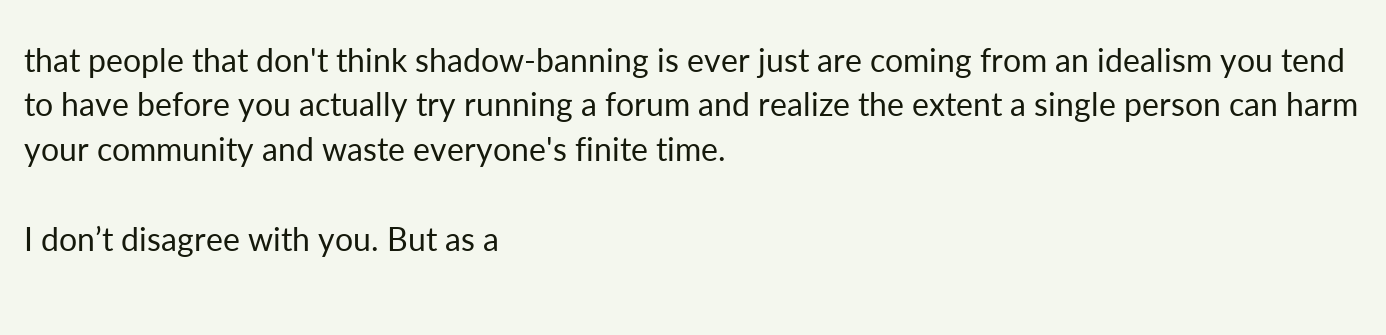that people that don't think shadow-banning is ever just are coming from an idealism you tend to have before you actually try running a forum and realize the extent a single person can harm your community and waste everyone's finite time.

I don’t disagree with you. But as a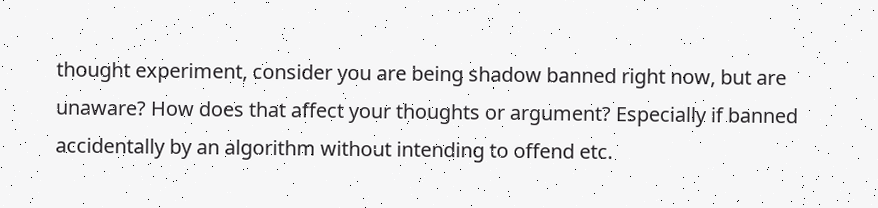thought experiment, consider you are being shadow banned right now, but are unaware? How does that affect your thoughts or argument? Especially if banned accidentally by an algorithm without intending to offend etc.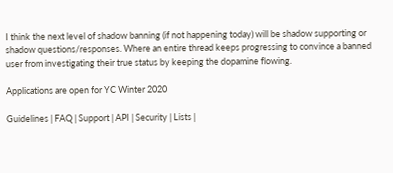I think the next level of shadow banning (if not happening today) will be shadow supporting or shadow questions/responses. Where an entire thread keeps progressing to convince a banned user from investigating their true status by keeping the dopamine flowing.

Applications are open for YC Winter 2020

Guidelines | FAQ | Support | API | Security | Lists |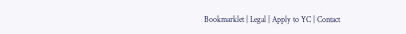Bookmarklet | Legal | Apply to YC | Contact